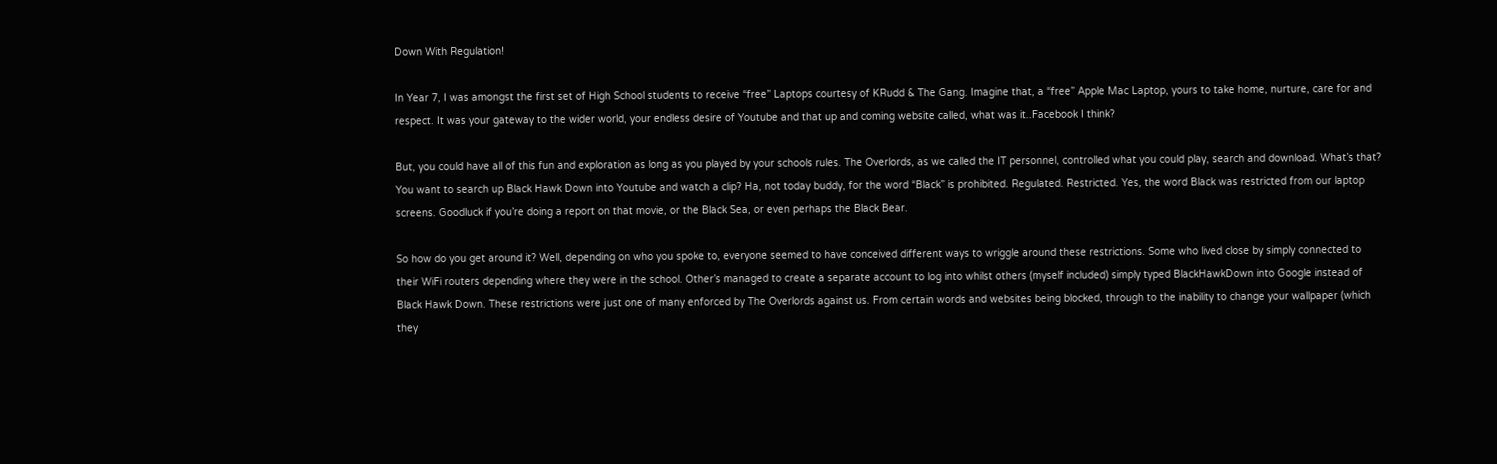Down With Regulation!

In Year 7, I was amongst the first set of High School students to receive “free” Laptops courtesy of KRudd & The Gang. Imagine that, a “free” Apple Mac Laptop, yours to take home, nurture, care for and respect. It was your gateway to the wider world, your endless desire of Youtube and that up and coming website called, what was it..Facebook I think?

But, you could have all of this fun and exploration as long as you played by your schools rules. The Overlords, as we called the IT personnel, controlled what you could play, search and download. What’s that? You want to search up Black Hawk Down into Youtube and watch a clip? Ha, not today buddy, for the word “Black” is prohibited. Regulated. Restricted. Yes, the word Black was restricted from our laptop screens. Goodluck if you’re doing a report on that movie, or the Black Sea, or even perhaps the Black Bear.

So how do you get around it? Well, depending on who you spoke to, everyone seemed to have conceived different ways to wriggle around these restrictions. Some who lived close by simply connected to their WiFi routers depending where they were in the school. Other’s managed to create a separate account to log into whilst others (myself included) simply typed BlackHawkDown into Google instead of Black Hawk Down. These restrictions were just one of many enforced by The Overlords against us. From certain words and websites being blocked, through to the inability to change your wallpaper (which they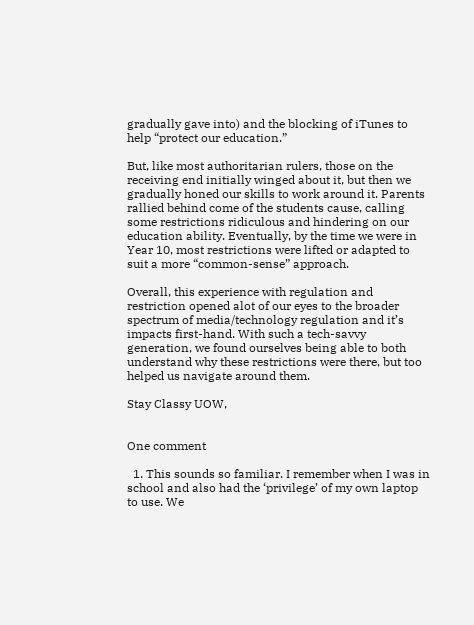gradually gave into) and the blocking of iTunes to help “protect our education.”

But, like most authoritarian rulers, those on the receiving end initially winged about it, but then we gradually honed our skills to work around it. Parents rallied behind come of the students cause, calling some restrictions ridiculous and hindering on our education ability. Eventually, by the time we were in Year 10, most restrictions were lifted or adapted to suit a more “common-sense” approach.

Overall, this experience with regulation and restriction opened alot of our eyes to the broader spectrum of media/technology regulation and it’s impacts first-hand. With such a tech-savvy generation, we found ourselves being able to both understand why these restrictions were there, but too helped us navigate around them.

Stay Classy UOW,


One comment

  1. This sounds so familiar. I remember when I was in school and also had the ‘privilege’ of my own laptop to use. We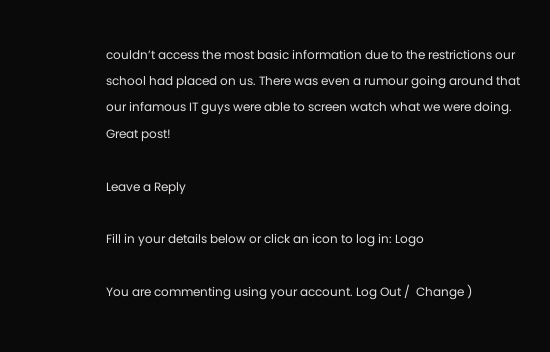couldn’t access the most basic information due to the restrictions our school had placed on us. There was even a rumour going around that our infamous IT guys were able to screen watch what we were doing. Great post!

Leave a Reply

Fill in your details below or click an icon to log in: Logo

You are commenting using your account. Log Out /  Change )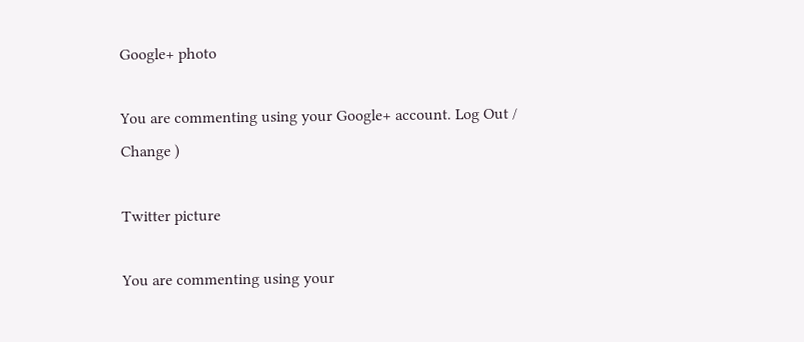Google+ photo

You are commenting using your Google+ account. Log Out /  Change )

Twitter picture

You are commenting using your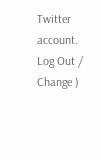Twitter account. Log Out /  Change )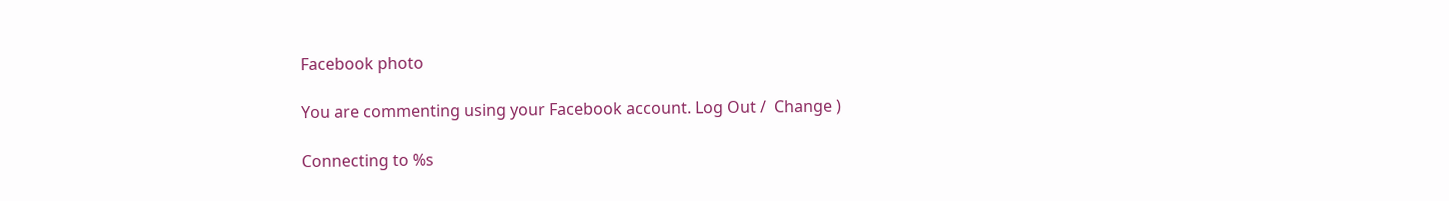Facebook photo

You are commenting using your Facebook account. Log Out /  Change )

Connecting to %s